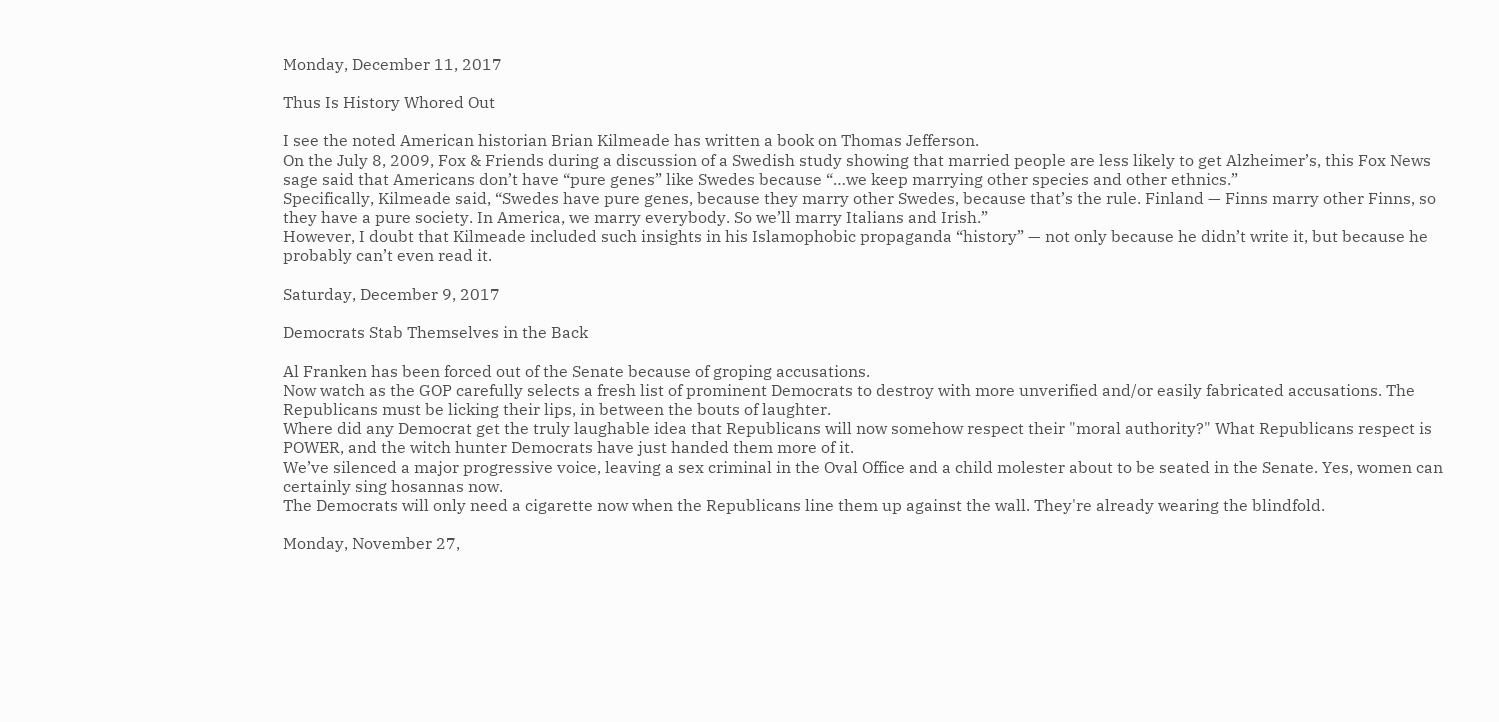Monday, December 11, 2017

Thus Is History Whored Out

I see the noted American historian Brian Kilmeade has written a book on Thomas Jefferson.
On the July 8, 2009, Fox & Friends during a discussion of a Swedish study showing that married people are less likely to get Alzheimer’s, this Fox News sage said that Americans don’t have “pure genes” like Swedes because “…we keep marrying other species and other ethnics.”
Specifically, Kilmeade said, “Swedes have pure genes, because they marry other Swedes, because that’s the rule. Finland — Finns marry other Finns, so they have a pure society. In America, we marry everybody. So we’ll marry Italians and Irish.”
However, I doubt that Kilmeade included such insights in his Islamophobic propaganda “history” — not only because he didn’t write it, but because he probably can’t even read it.

Saturday, December 9, 2017

Democrats Stab Themselves in the Back

Al Franken has been forced out of the Senate because of groping accusations.
Now watch as the GOP carefully selects a fresh list of prominent Democrats to destroy with more unverified and/or easily fabricated accusations. The Republicans must be licking their lips, in between the bouts of laughter.
Where did any Democrat get the truly laughable idea that Republicans will now somehow respect their "moral authority?" What Republicans respect is POWER, and the witch hunter Democrats have just handed them more of it.
We’ve silenced a major progressive voice, leaving a sex criminal in the Oval Office and a child molester about to be seated in the Senate. Yes, women can certainly sing hosannas now.
The Democrats will only need a cigarette now when the Republicans line them up against the wall. They're already wearing the blindfold.

Monday, November 27,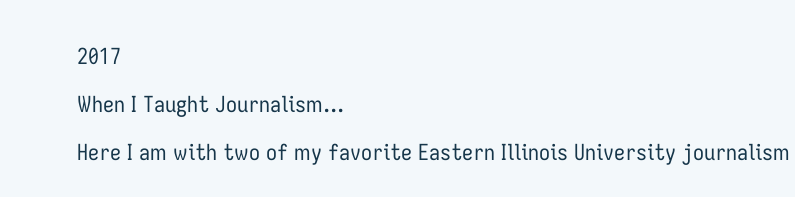2017

When I Taught Journalism...

Here I am with two of my favorite Eastern Illinois University journalism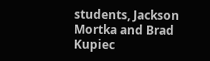students, Jackson Mortka and Brad Kupiec